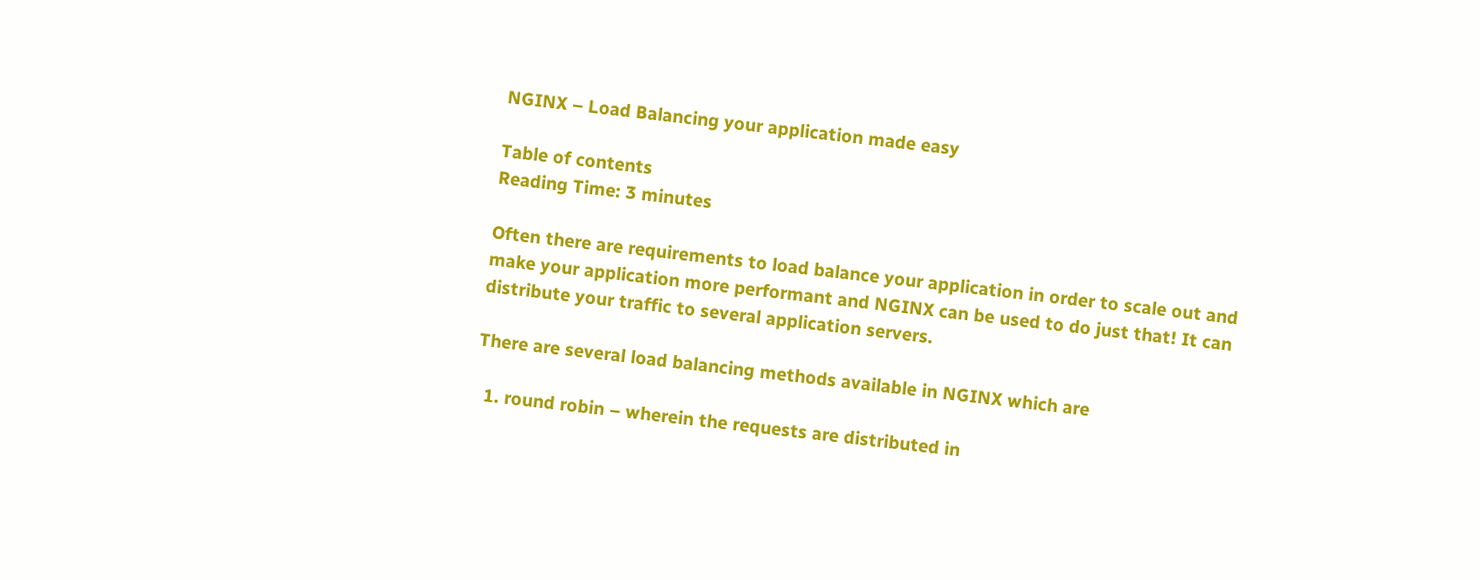NGINX – Load Balancing your application made easy

Table of contents
Reading Time: 3 minutes

Often there are requirements to load balance your application in order to scale out and make your application more performant and NGINX can be used to do just that! It can distribute your traffic to several application servers.

There are several load balancing methods available in NGINX which are

  1. round robin – wherein the requests are distributed in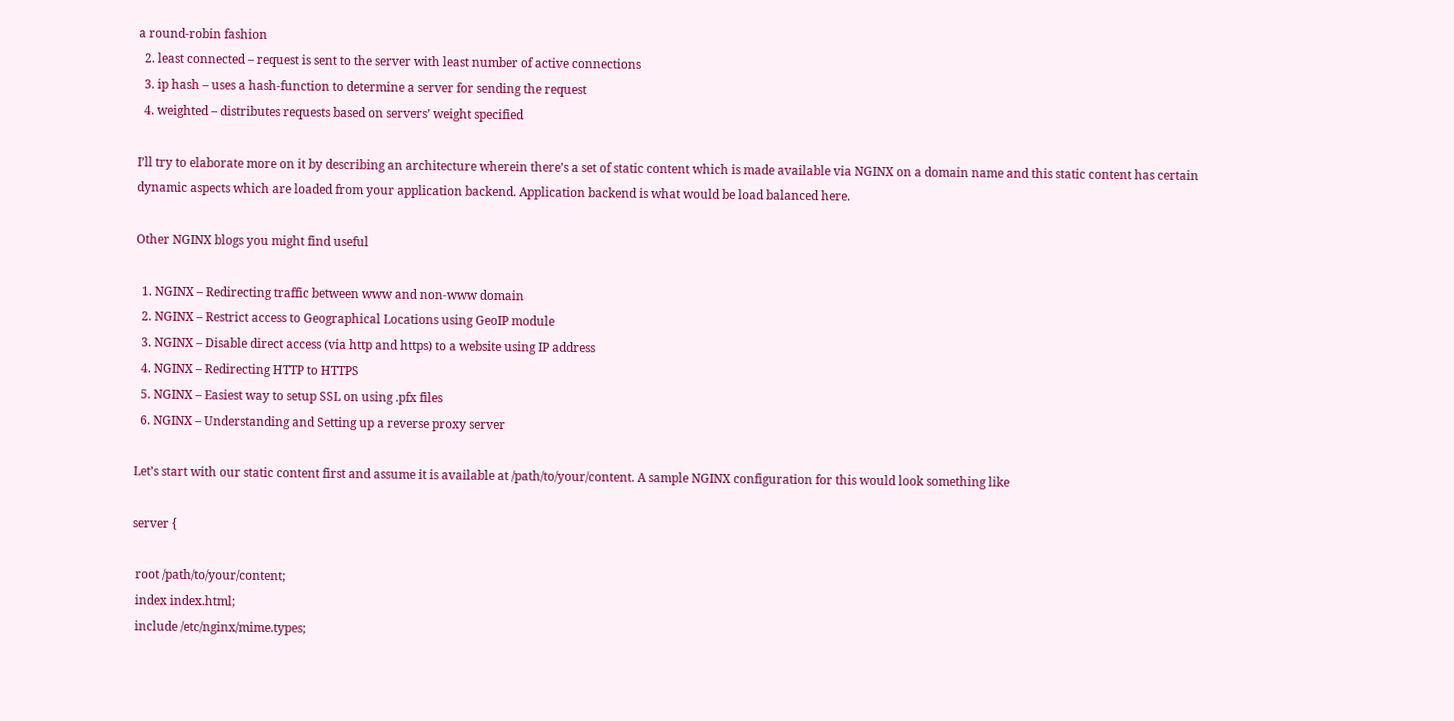a round-robin fashion
  2. least connected – request is sent to the server with least number of active connections
  3. ip hash – uses a hash-function to determine a server for sending the request
  4. weighted – distributes requests based on servers’ weight specified

I’ll try to elaborate more on it by describing an architecture wherein there’s a set of static content which is made available via NGINX on a domain name and this static content has certain dynamic aspects which are loaded from your application backend. Application backend is what would be load balanced here.

Other NGINX blogs you might find useful

  1. NGINX – Redirecting traffic between www and non-www domain
  2. NGINX – Restrict access to Geographical Locations using GeoIP module
  3. NGINX – Disable direct access (via http and https) to a website using IP address
  4. NGINX – Redirecting HTTP to HTTPS
  5. NGINX – Easiest way to setup SSL on using .pfx files
  6. NGINX – Understanding and Setting up a reverse proxy server

Let’s start with our static content first and assume it is available at /path/to/your/content. A sample NGINX configuration for this would look something like

server {

 root /path/to/your/content;
 index index.html;
 include /etc/nginx/mime.types;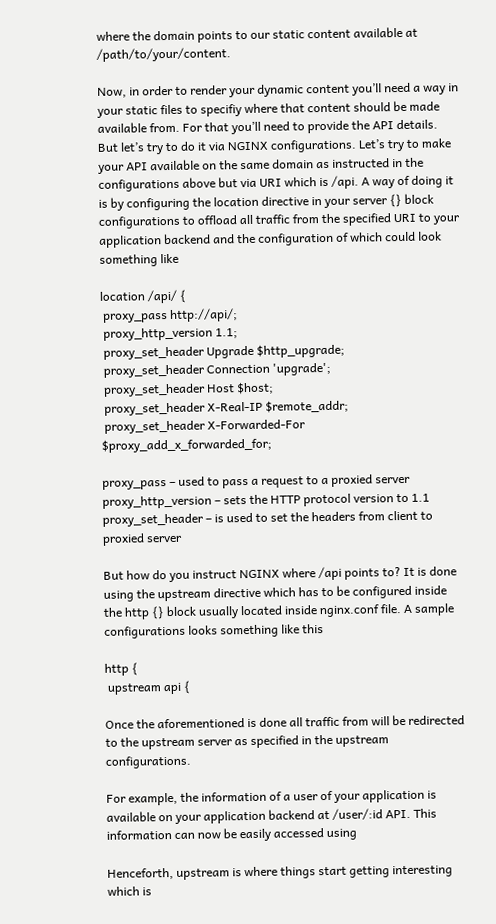where the domain points to our static content available at /path/to/your/content.

Now, in order to render your dynamic content you’ll need a way in your static files to specifiy where that content should be made available from. For that you’ll need to provide the API details. But let’s try to do it via NGINX configurations. Let’s try to make your API available on the same domain as instructed in the configurations above but via URI which is /api. A way of doing it is by configuring the location directive in your server {} block configurations to offload all traffic from the specified URI to your application backend and the configuration of which could look something like

location /api/ {
 proxy_pass http://api/;
 proxy_http_version 1.1;
 proxy_set_header Upgrade $http_upgrade;
 proxy_set_header Connection 'upgrade';
 proxy_set_header Host $host;
 proxy_set_header X-Real-IP $remote_addr;
 proxy_set_header X-Forwarded-For $proxy_add_x_forwarded_for;

proxy_pass – used to pass a request to a proxied server
proxy_http_version – sets the HTTP protocol version to 1.1
proxy_set_header – is used to set the headers from client to proxied server

But how do you instruct NGINX where /api points to? It is done using the upstream directive which has to be configured inside the http {} block usually located inside nginx.conf file. A sample configurations looks something like this

http {
 upstream api {

Once the aforementioned is done all traffic from will be redirected to the upstream server as specified in the upstream configurations.

For example, the information of a user of your application is available on your application backend at /user/:id API. This information can now be easily accessed using

Henceforth, upstream is where things start getting interesting which is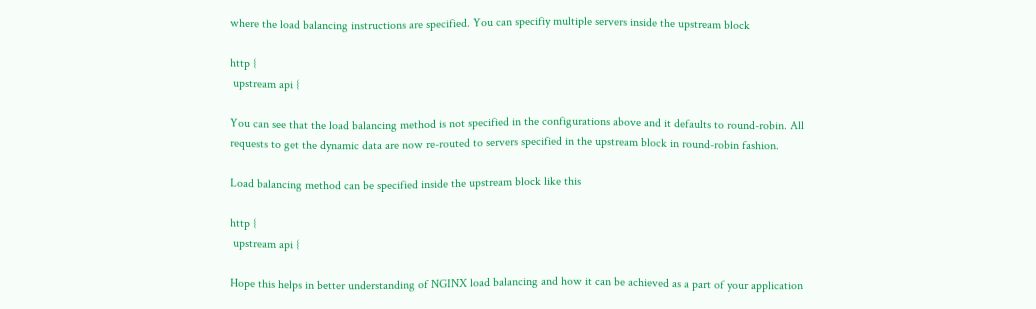where the load balancing instructions are specified. You can specifiy multiple servers inside the upstream block

http {
 upstream api {

You can see that the load balancing method is not specified in the configurations above and it defaults to round-robin. All requests to get the dynamic data are now re-routed to servers specified in the upstream block in round-robin fashion.

Load balancing method can be specified inside the upstream block like this

http {
 upstream api {

Hope this helps in better understanding of NGINX load balancing and how it can be achieved as a part of your application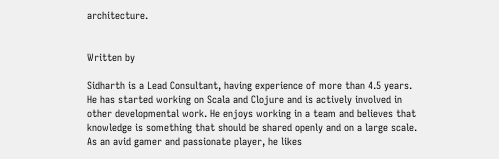architecture.


Written by

Sidharth is a Lead Consultant, having experience of more than 4.5 years. He has started working on Scala and Clojure and is actively involved in other developmental work. He enjoys working in a team and believes that knowledge is something that should be shared openly and on a large scale. As an avid gamer and passionate player, he likes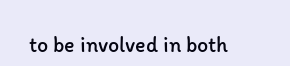to be involved in both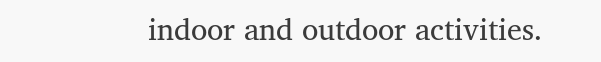indoor and outdoor activities.